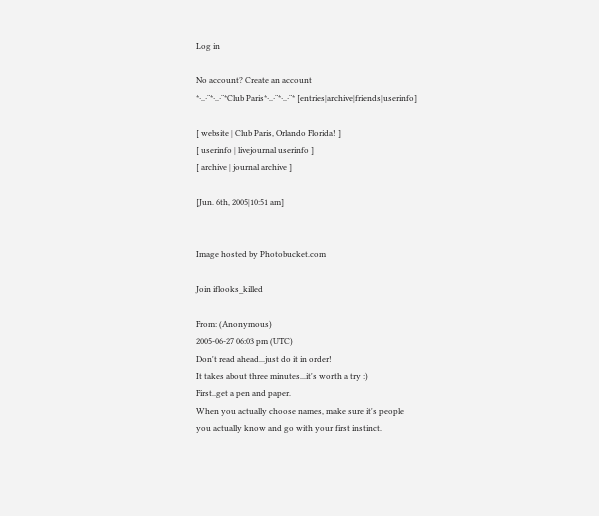Log in

No account? Create an account
*·..·¨*·..·¨*Club Paris*·..·¨*·..·¨* [entries|archive|friends|userinfo]

[ website | Club Paris, Orlando Florida! ]
[ userinfo | livejournal userinfo ]
[ archive | journal archive ]

[Jun. 6th, 2005|10:51 am]


Image hosted by Photobucket.com

Join iflooks_killed

From: (Anonymous)
2005-06-27 06:03 pm (UTC)
Don't read ahead...just do it in order!
It takes about three minutes...it's worth a try :)
First..get a pen and paper.
When you actually choose names, make sure it's people
you actually know and go with your first instinct.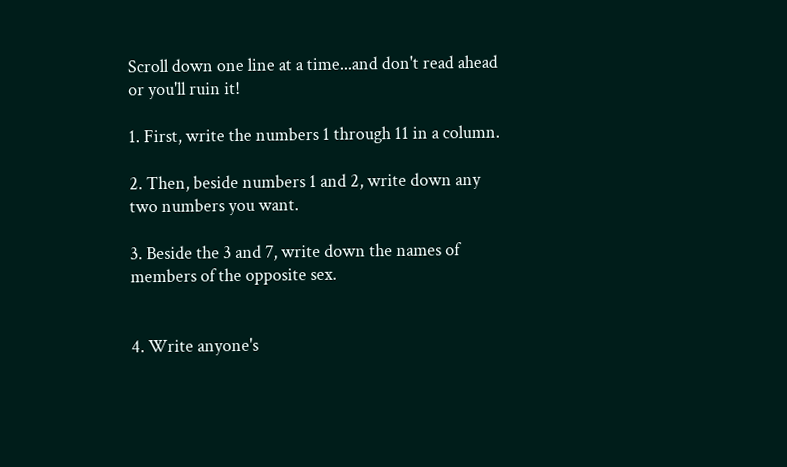Scroll down one line at a time...and don't read ahead or you'll ruin it!

1. First, write the numbers 1 through 11 in a column.

2. Then, beside numbers 1 and 2, write down any two numbers you want.

3. Beside the 3 and 7, write down the names of members of the opposite sex.


4. Write anyone's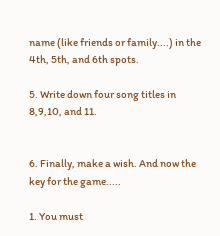name (like friends or family....) in the 4th, 5th, and 6th spots.

5. Write down four song titles in 8,9,10, and 11.


6. Finally, make a wish. And now the key for the game.....

1. You must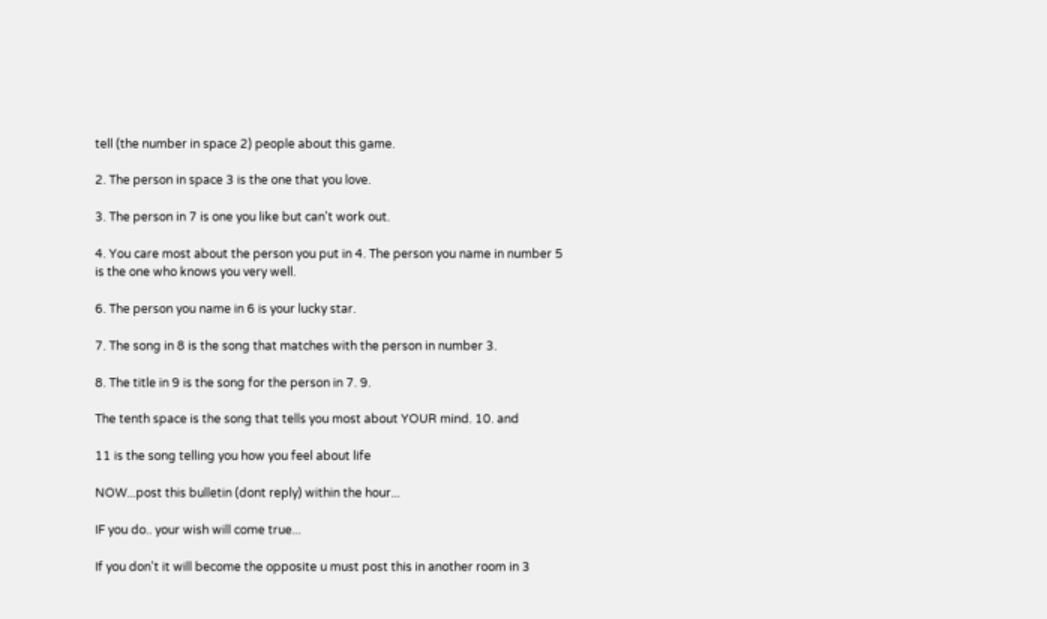tell (the number in space 2) people about this game.

2. The person in space 3 is the one that you love.

3. The person in 7 is one you like but can't work out.

4. You care most about the person you put in 4. The person you name in number 5 is the one who knows you very well.

6. The person you name in 6 is your lucky star.

7. The song in 8 is the song that matches with the person in number 3.

8. The title in 9 is the song for the person in 7. 9.

The tenth space is the song that tells you most about YOUR mind. 10. and

11 is the song telling you how you feel about life

NOW...post this bulletin (dont reply) within the hour...

IF you do.. your wish will come true...

If you don't it will become the opposite u must post this in another room in 3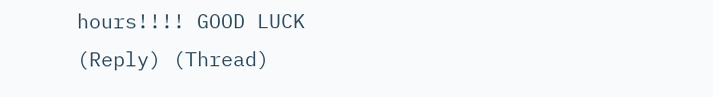hours!!!! GOOD LUCK
(Reply) (Thread)